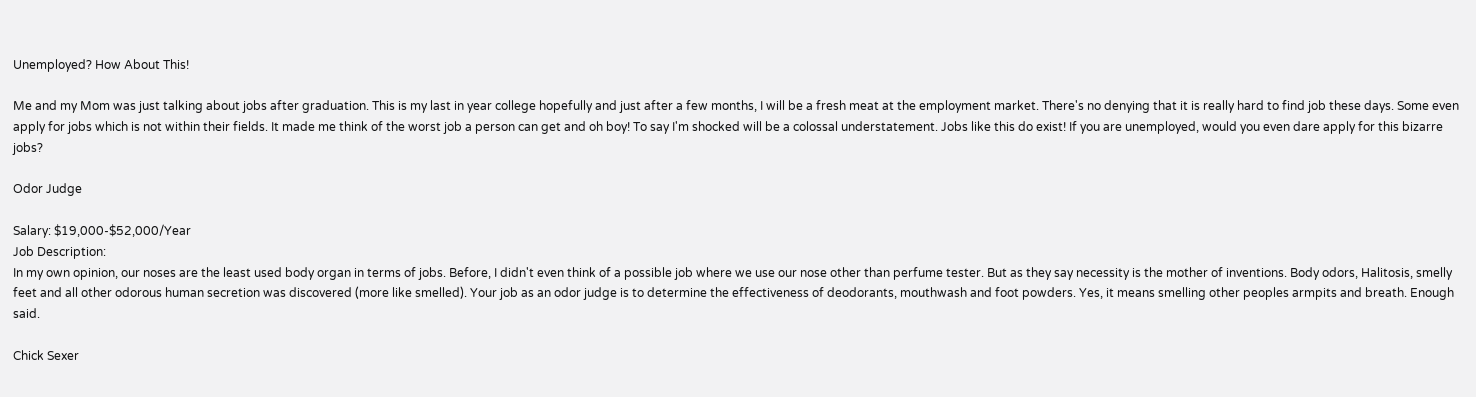Unemployed? How About This!

Me and my Mom was just talking about jobs after graduation. This is my last in year college hopefully and just after a few months, I will be a fresh meat at the employment market. There's no denying that it is really hard to find job these days. Some even apply for jobs which is not within their fields. It made me think of the worst job a person can get and oh boy! To say I'm shocked will be a colossal understatement. Jobs like this do exist! If you are unemployed, would you even dare apply for this bizarre jobs?

Odor Judge

Salary: $19,000-$52,000/Year
Job Description:
In my own opinion, our noses are the least used body organ in terms of jobs. Before, I didn't even think of a possible job where we use our nose other than perfume tester. But as they say necessity is the mother of inventions. Body odors, Halitosis, smelly feet and all other odorous human secretion was discovered (more like smelled). Your job as an odor judge is to determine the effectiveness of deodorants, mouthwash and foot powders. Yes, it means smelling other peoples armpits and breath. Enough said.

Chick Sexer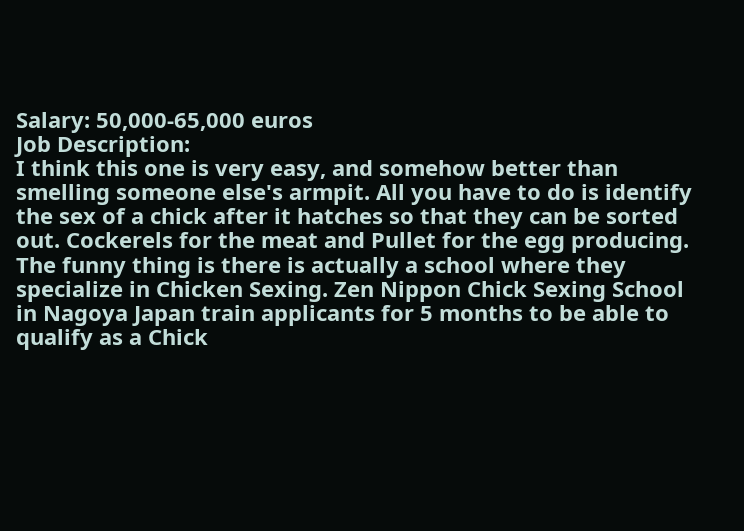Salary: 50,000-65,000 euros
Job Description:
I think this one is very easy, and somehow better than smelling someone else's armpit. All you have to do is identify the sex of a chick after it hatches so that they can be sorted out. Cockerels for the meat and Pullet for the egg producing. The funny thing is there is actually a school where they specialize in Chicken Sexing. Zen Nippon Chick Sexing School in Nagoya Japan train applicants for 5 months to be able to qualify as a Chick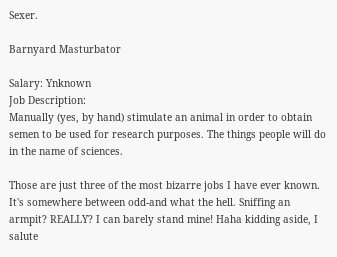Sexer.

Barnyard Masturbator

Salary: Ynknown
Job Description:
Manually (yes, by hand) stimulate an animal in order to obtain semen to be used for research purposes. The things people will do in the name of sciences.

Those are just three of the most bizarre jobs I have ever known. It's somewhere between odd-and what the hell. Sniffing an armpit? REALLY? I can barely stand mine! Haha kidding aside, I salute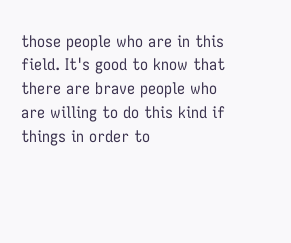those people who are in this field. It's good to know that there are brave people who are willing to do this kind if things in order to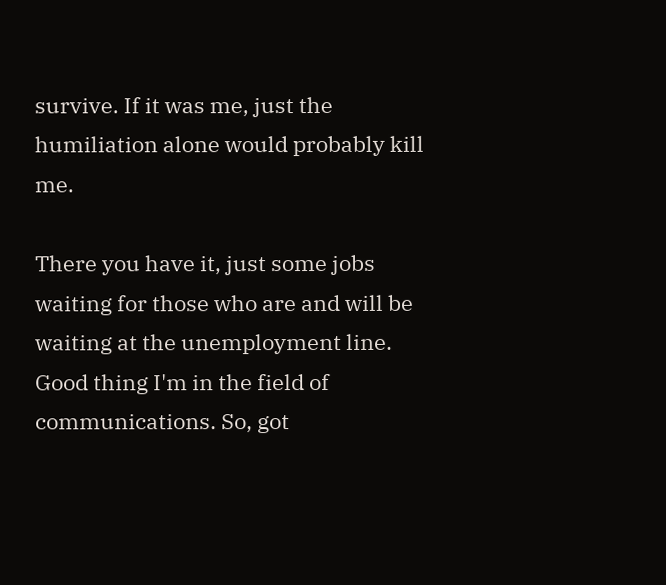survive. If it was me, just the humiliation alone would probably kill me.

There you have it, just some jobs waiting for those who are and will be waiting at the unemployment line. Good thing I'm in the field of communications. So, got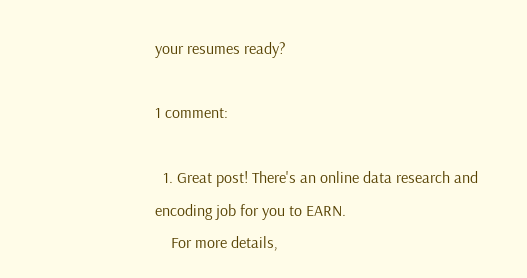your resumes ready?

1 comment:

  1. Great post! There's an online data research and encoding job for you to EARN.
    For more details,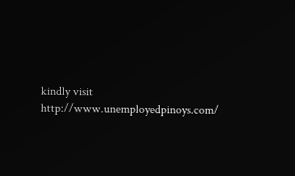kindly visit http://www.unemployedpinoys.com/